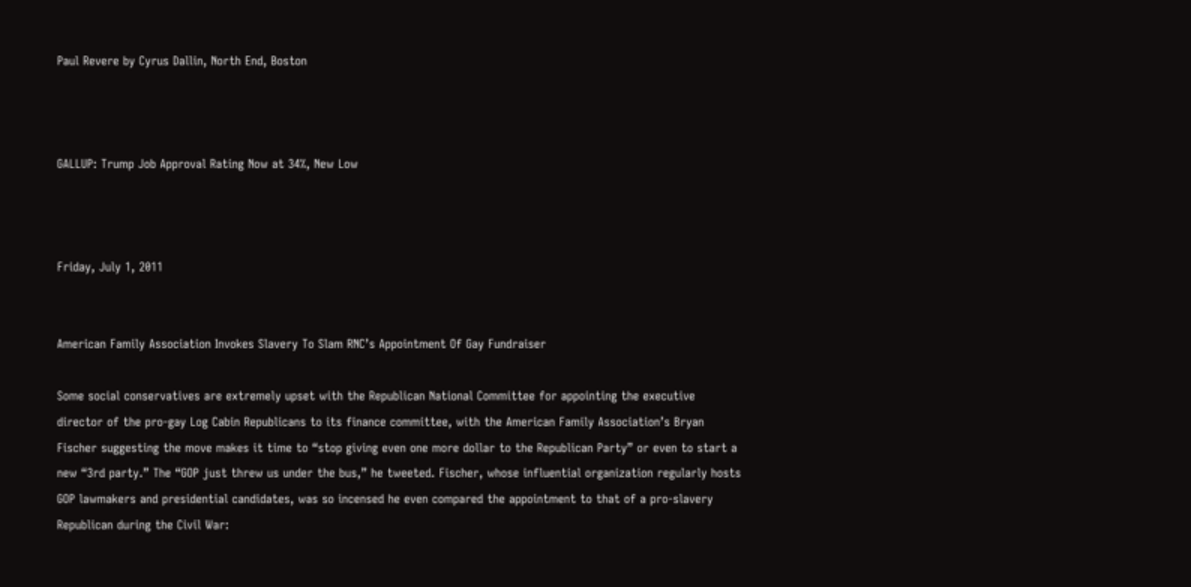Paul Revere by Cyrus Dallin, North End, Boston



GALLUP: Trump Job Approval Rating Now at 34%, New Low



Friday, July 1, 2011


American Family Association Invokes Slavery To Slam RNC’s Appointment Of Gay Fundraiser

Some social conservatives are extremely upset with the Republican National Committee for appointing the executive director of the pro-gay Log Cabin Republicans to its finance committee, with the American Family Association’s Bryan Fischer suggesting the move makes it time to “stop giving even one more dollar to the Republican Party” or even to start a new “3rd party.” The “GOP just threw us under the bus,” he tweeted. Fischer, whose influential organization regularly hosts GOP lawmakers and presidential candidates, was so incensed he even compared the appointment to that of a pro-slavery Republican during the Civil War: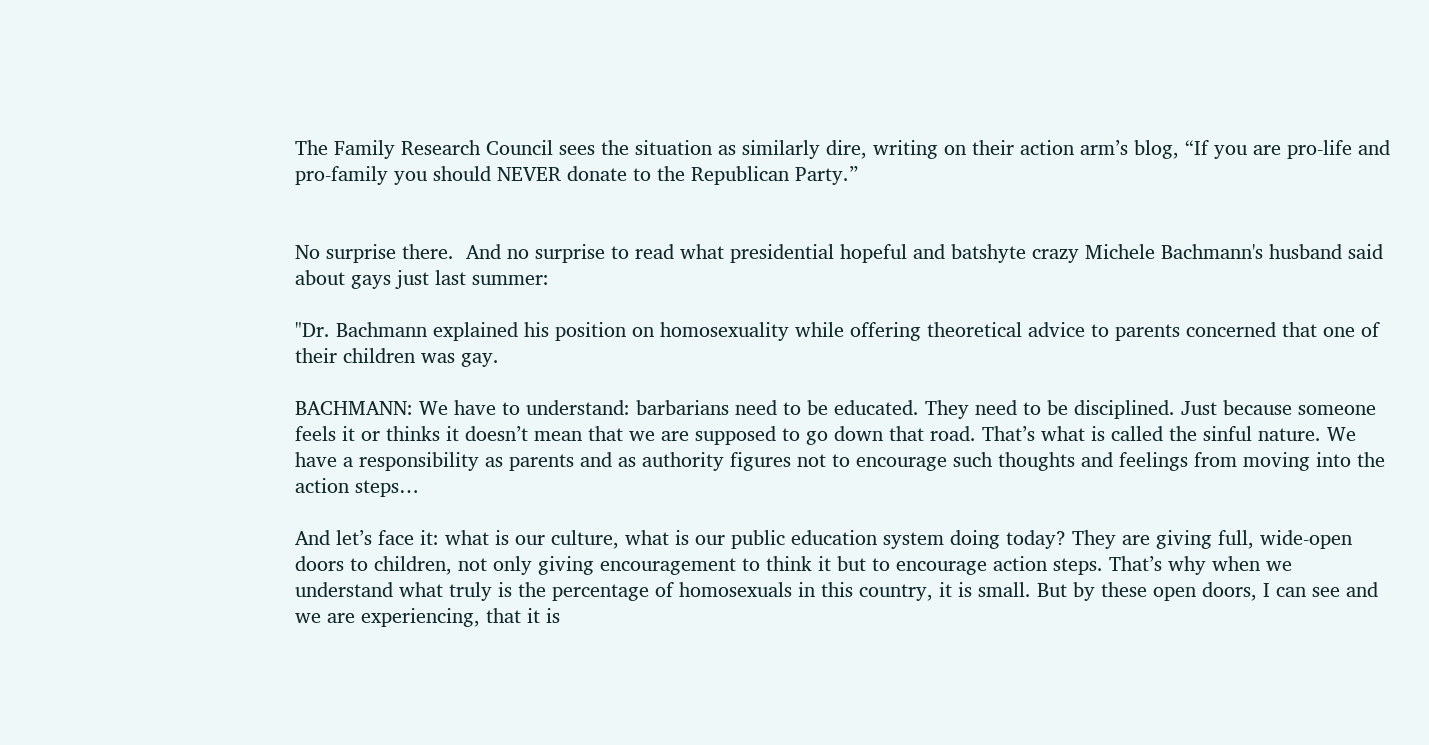The Family Research Council sees the situation as similarly dire, writing on their action arm’s blog, “If you are pro-life and pro-family you should NEVER donate to the Republican Party.”


No surprise there.  And no surprise to read what presidential hopeful and batshyte crazy Michele Bachmann's husband said about gays just last summer:

"Dr. Bachmann explained his position on homosexuality while offering theoretical advice to parents concerned that one of their children was gay.

BACHMANN: We have to understand: barbarians need to be educated. They need to be disciplined. Just because someone feels it or thinks it doesn’t mean that we are supposed to go down that road. That’s what is called the sinful nature. We have a responsibility as parents and as authority figures not to encourage such thoughts and feelings from moving into the action steps…

And let’s face it: what is our culture, what is our public education system doing today? They are giving full, wide-open doors to children, not only giving encouragement to think it but to encourage action steps. That’s why when we understand what truly is the percentage of homosexuals in this country, it is small. But by these open doors, I can see and we are experiencing, that it is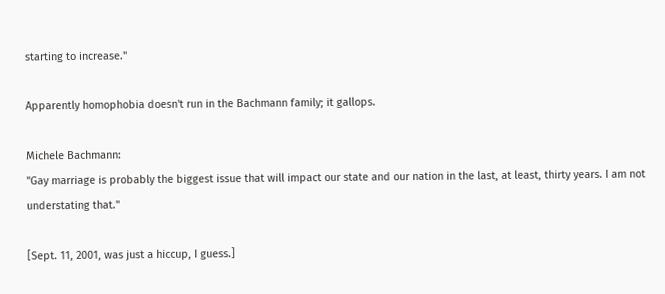starting to increase."

Apparently homophobia doesn't run in the Bachmann family; it gallops.

Michele Bachmann:
"Gay marriage is probably the biggest issue that will impact our state and our nation in the last, at least, thirty years. I am not understating that."

[Sept. 11, 2001, was just a hiccup, I guess.]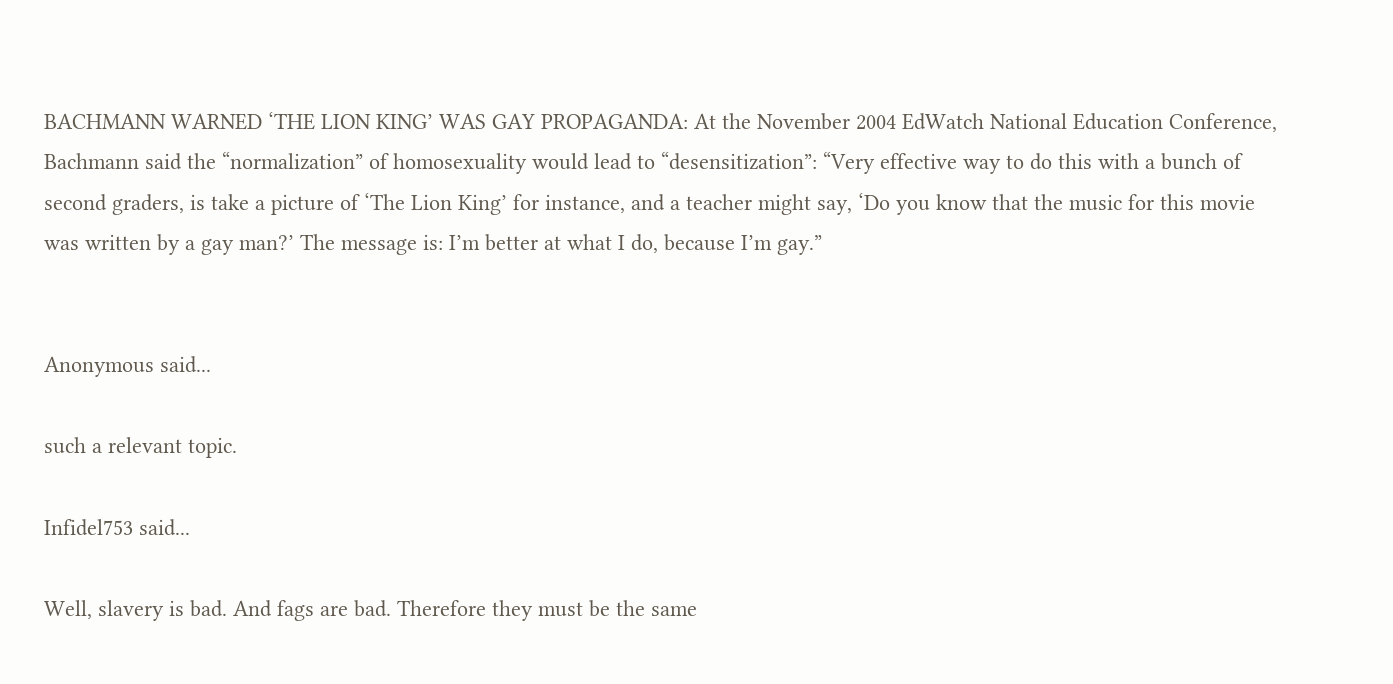BACHMANN WARNED ‘THE LION KING’ WAS GAY PROPAGANDA: At the November 2004 EdWatch National Education Conference, Bachmann said the “normalization” of homosexuality would lead to “desensitization”: “Very effective way to do this with a bunch of second graders, is take a picture of ‘The Lion King’ for instance, and a teacher might say, ‘Do you know that the music for this movie was written by a gay man?’ The message is: I’m better at what I do, because I’m gay.”


Anonymous said...

such a relevant topic.

Infidel753 said...

Well, slavery is bad. And fags are bad. Therefore they must be the same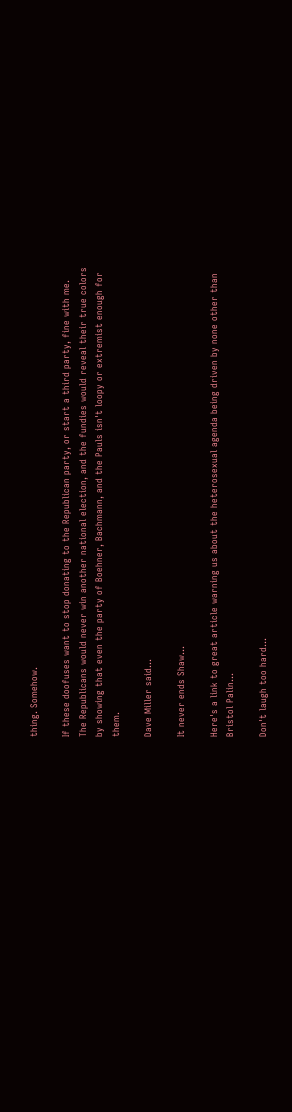thing. Somehow.

If these doofuses want to stop donating to the Republican party, or start a third party, fine with me. The Republicans would never win another national election, and the fundies would reveal their true colors by showing that even the party of Boehner, Bachmann, and the Pauls isn't loopy or extremist enough for them.

Dave Miller said...

It never ends Shaw...

Here's a link to great article warning us about the heterosexual agenda being driven by none other than Bristol Palin...

Don't laugh too hard...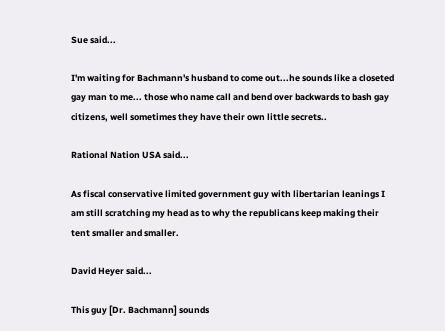Sue said...

I'm waiting for Bachmann's husband to come out...he sounds like a closeted gay man to me... those who name call and bend over backwards to bash gay citizens, well sometimes they have their own little secrets..

Rational Nation USA said...

As fiscal conservative limited government guy with libertarian leanings I am still scratching my head as to why the republicans keep making their tent smaller and smaller.

David Heyer said...

This guy [Dr. Bachmann] sounds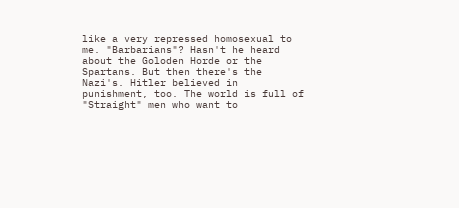like a very repressed homosexual to me. "Barbarians"? Hasn't he heard about the Goloden Horde or the Spartans. But then there's the Nazi's. Hitler believed in punishment, too. The world is full of "Straight" men who want to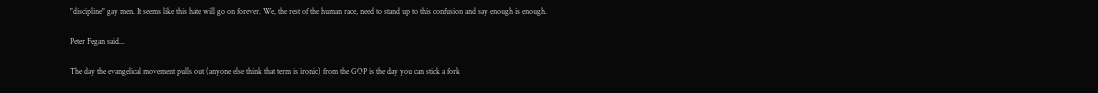"discipline" gay men. It seems like this hate will go on forever. We, the rest of the human race, need to stand up to this confusion and say enough is enough.

Peter Fegan said...

The day the evangelical movement pulls out (anyone else think that term is ironic) from the GOP is the day you can stick a fork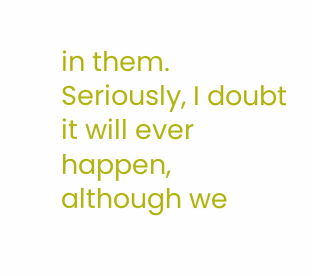in them. Seriously, I doubt it will ever happen, although we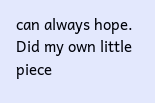can always hope. Did my own little piece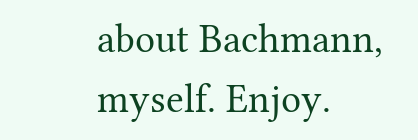about Bachmann, myself. Enjoy.